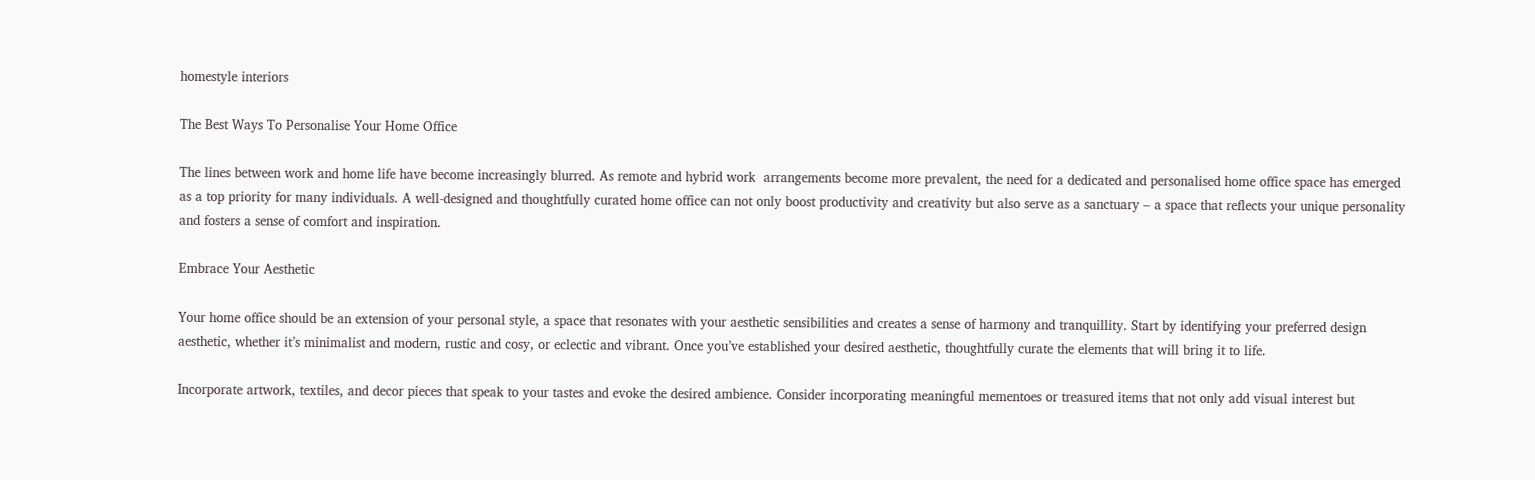homestyle interiors

The Best Ways To Personalise Your Home Office

The lines between work and home life have become increasingly blurred. As remote and hybrid work  arrangements become more prevalent, the need for a dedicated and personalised home office space has emerged as a top priority for many individuals. A well-designed and thoughtfully curated home office can not only boost productivity and creativity but also serve as a sanctuary – a space that reflects your unique personality and fosters a sense of comfort and inspiration.

Embrace Your Aesthetic

Your home office should be an extension of your personal style, a space that resonates with your aesthetic sensibilities and creates a sense of harmony and tranquillity. Start by identifying your preferred design aesthetic, whether it’s minimalist and modern, rustic and cosy, or eclectic and vibrant. Once you’ve established your desired aesthetic, thoughtfully curate the elements that will bring it to life.

Incorporate artwork, textiles, and decor pieces that speak to your tastes and evoke the desired ambience. Consider incorporating meaningful mementoes or treasured items that not only add visual interest but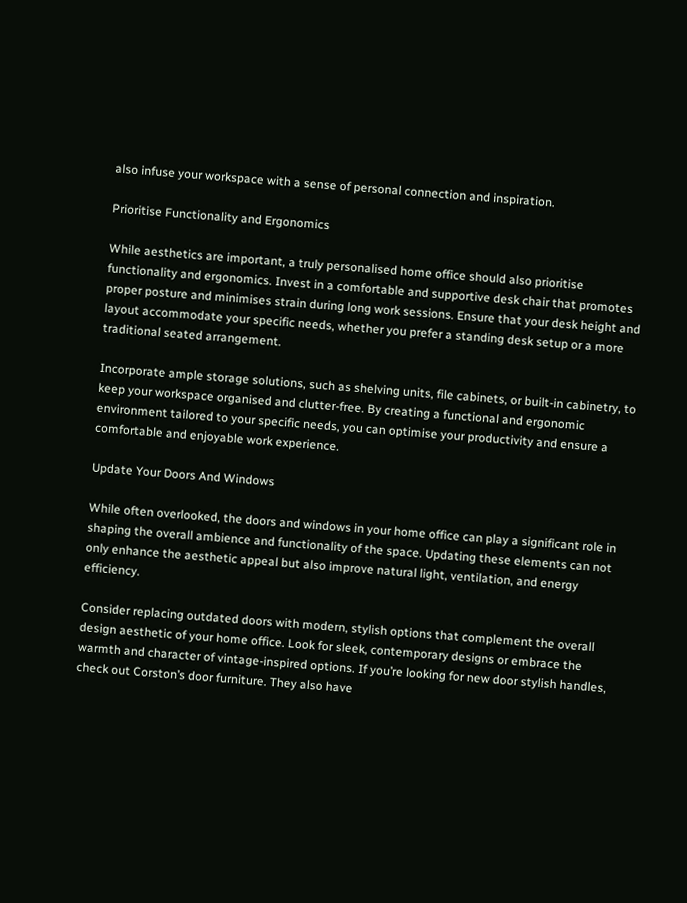also infuse your workspace with a sense of personal connection and inspiration.

Prioritise Functionality and Ergonomics

While aesthetics are important, a truly personalised home office should also prioritise functionality and ergonomics. Invest in a comfortable and supportive desk chair that promotes proper posture and minimises strain during long work sessions. Ensure that your desk height and layout accommodate your specific needs, whether you prefer a standing desk setup or a more traditional seated arrangement.

Incorporate ample storage solutions, such as shelving units, file cabinets, or built-in cabinetry, to keep your workspace organised and clutter-free. By creating a functional and ergonomic environment tailored to your specific needs, you can optimise your productivity and ensure a comfortable and enjoyable work experience.

Update Your Doors And Windows

While often overlooked, the doors and windows in your home office can play a significant role in shaping the overall ambience and functionality of the space. Updating these elements can not only enhance the aesthetic appeal but also improve natural light, ventilation, and energy efficiency.

Consider replacing outdated doors with modern, stylish options that complement the overall design aesthetic of your home office. Look for sleek, contemporary designs or embrace the warmth and character of vintage-inspired options. If you’re looking for new door stylish handles, check out Corston’s door furniture. They also have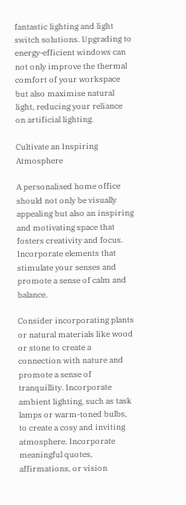fantastic lighting and light switch solutions. Upgrading to energy-efficient windows can not only improve the thermal comfort of your workspace but also maximise natural light, reducing your reliance on artificial lighting.

Cultivate an Inspiring Atmosphere

A personalised home office should not only be visually appealing but also an inspiring and motivating space that fosters creativity and focus. Incorporate elements that stimulate your senses and promote a sense of calm and balance.

Consider incorporating plants or natural materials like wood or stone to create a connection with nature and promote a sense of tranquillity. Incorporate ambient lighting, such as task lamps or warm-toned bulbs, to create a cosy and inviting atmosphere. Incorporate meaningful quotes, affirmations, or vision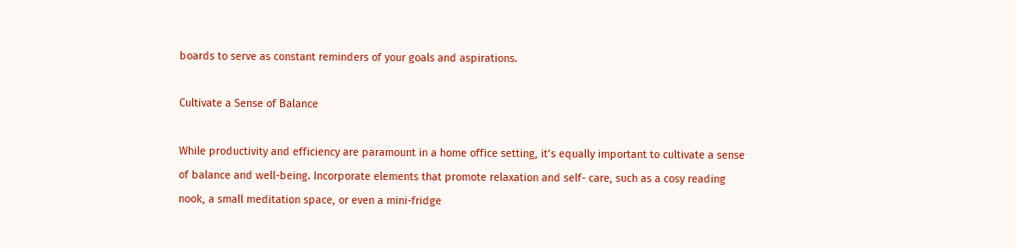boards to serve as constant reminders of your goals and aspirations.

Cultivate a Sense of Balance

While productivity and efficiency are paramount in a home office setting, it’s equally important to cultivate a sense of balance and well-being. Incorporate elements that promote relaxation and self- care, such as a cosy reading nook, a small meditation space, or even a mini-fridge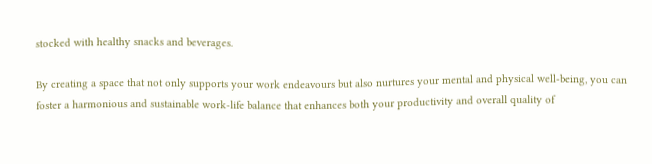stocked with healthy snacks and beverages.

By creating a space that not only supports your work endeavours but also nurtures your mental and physical well-being, you can foster a harmonious and sustainable work-life balance that enhances both your productivity and overall quality of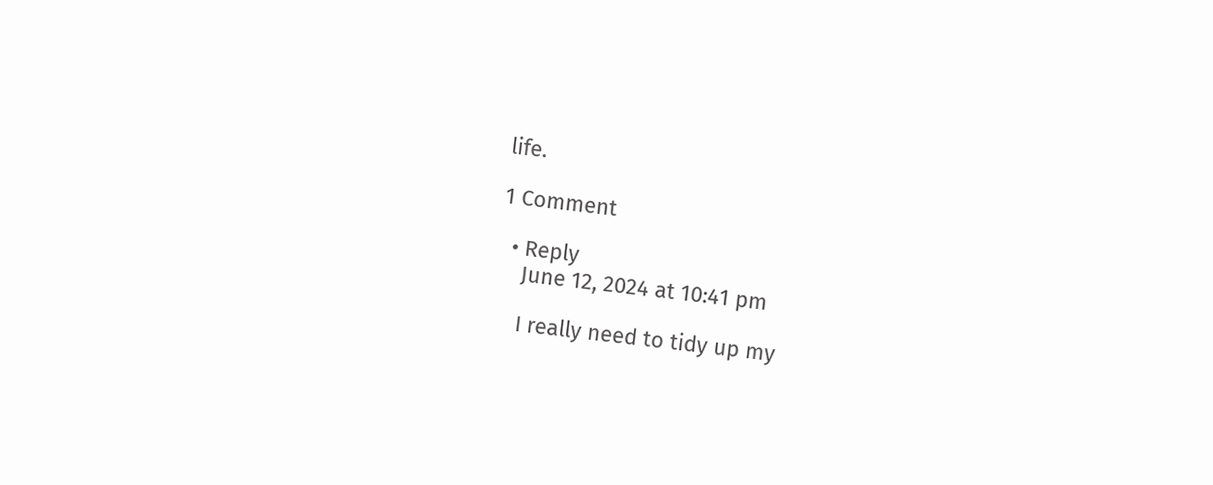life.

1 Comment

  • Reply
    June 12, 2024 at 10:41 pm

    I really need to tidy up my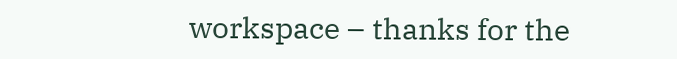workspace – thanks for the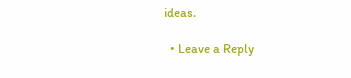ideas.

  • Leave a Reply